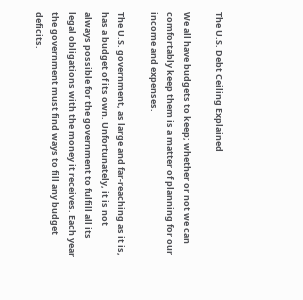The U.S. Debt Ceiling Explained

We all have budgets to keep; whether or not we can comfortably keep them is a matter of planning for our income and expenses.

The U.S. government, as large and far-reaching as it is, has a budget of its own. Unfortunately, it is not always possible for the government to fulfill all its legal obligations with the money it receives. Each year the government must find ways to fill any budget deficits.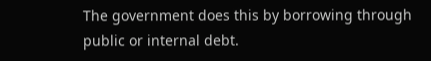The government does this by borrowing through public or internal debt.